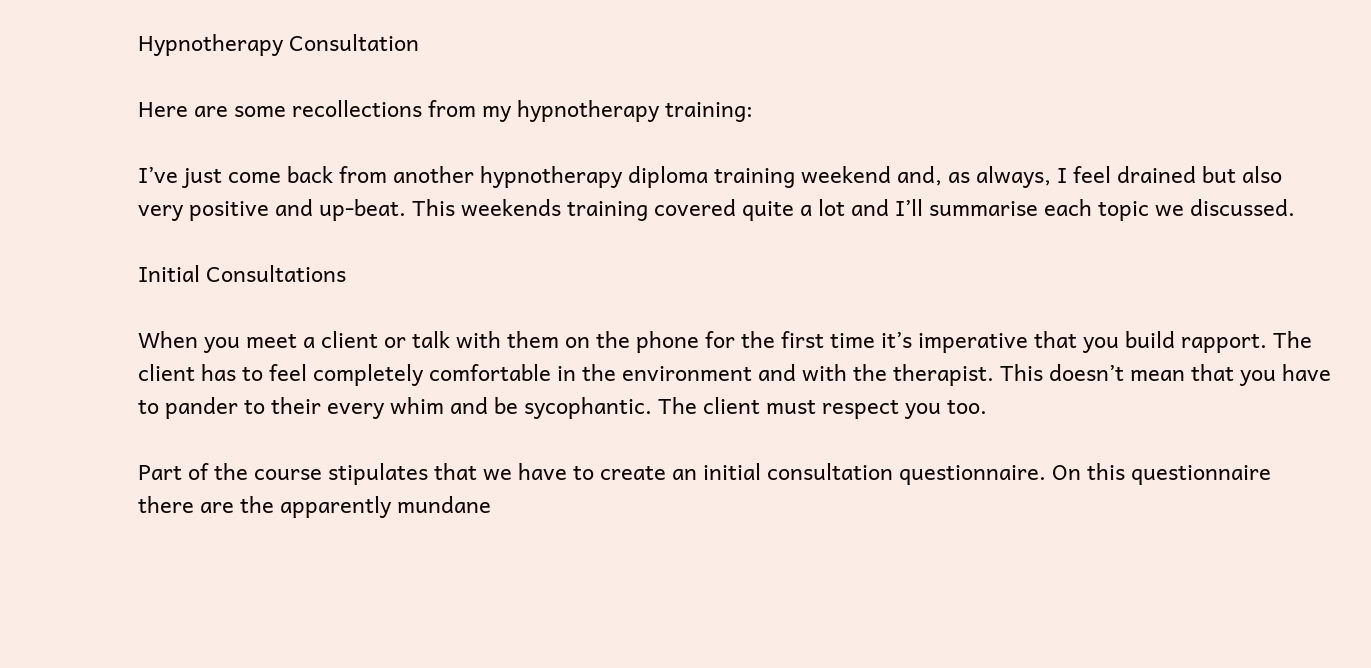Hypnotherapy Consultation

Here are some recollections from my hypnotherapy training:

I’ve just come back from another hypnotherapy diploma training weekend and, as always, I feel drained but also very positive and up-beat. This weekends training covered quite a lot and I’ll summarise each topic we discussed.

Initial Consultations

When you meet a client or talk with them on the phone for the first time it’s imperative that you build rapport. The client has to feel completely comfortable in the environment and with the therapist. This doesn’t mean that you have to pander to their every whim and be sycophantic. The client must respect you too.

Part of the course stipulates that we have to create an initial consultation questionnaire. On this questionnaire there are the apparently mundane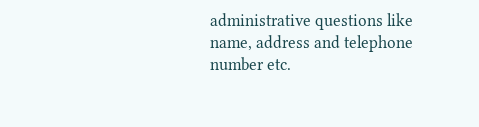administrative questions like name, address and telephone number etc.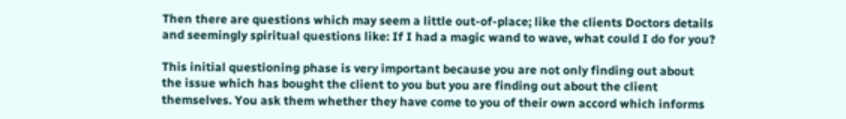Then there are questions which may seem a little out-of-place; like the clients Doctors details and seemingly spiritual questions like: If I had a magic wand to wave, what could I do for you?

This initial questioning phase is very important because you are not only finding out about the issue which has bought the client to you but you are finding out about the client themselves. You ask them whether they have come to you of their own accord which informs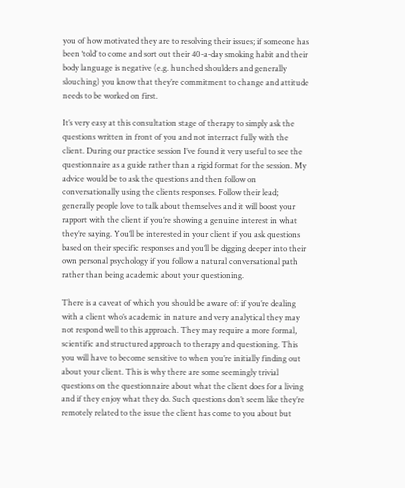you of how motivated they are to resolving their issues; if someone has been ‘told’ to come and sort out their 40-a-day smoking habit and their body language is negative (e.g. hunched shoulders and generally slouching) you know that they’re commitment to change and attitude needs to be worked on first.

It’s very easy at this consultation stage of therapy to simply ask the questions written in front of you and not interract fully with the client. During our practice session I’ve found it very useful to see the questionnaire as a guide rather than a rigid format for the session. My advice would be to ask the questions and then follow on conversationally using the clients responses. Follow their lead; generally people love to talk about themselves and it will boost your rapport with the client if you’re showing a genuine interest in what they’re saying. You’ll be interested in your client if you ask questions based on their specific responses and you’ll be digging deeper into their own personal psychology if you follow a natural conversational path rather than being academic about your questioning.

There is a caveat of which you should be aware of: if you’re dealing with a client who’s academic in nature and very analytical they may not respond well to this approach. They may require a more formal, scientific and structured approach to therapy and questioning. This you will have to become sensitive to when you’re initially finding out about your client. This is why there are some seemingly trivial questions on the questionnaire about what the client does for a living and if they enjoy what they do. Such questions don’t seem like they’re remotely related to the issue the client has come to you about but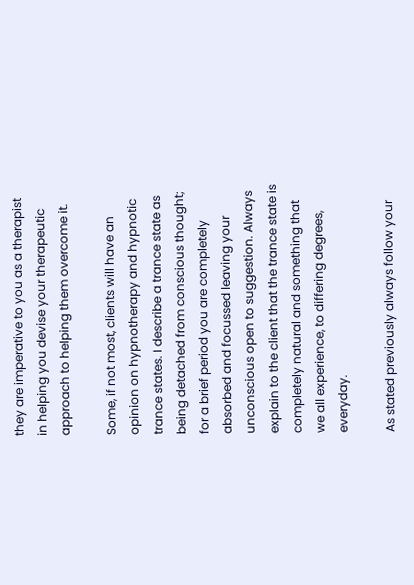they are imperative to you as a therapist in helping you devise your therapeutic approach to helping them overcome it.

Some, if not most, clients will have an opinion on hypnotherapy and hypnotic trance states. I describe a trance state as being detached from conscious thought; for a brief period you are completely absorbed and focussed leaving your unconscious open to suggestion. Always explain to the client that the trance state is completely natural and something that we all experience, to differing degrees, everyday.

As stated previously always follow your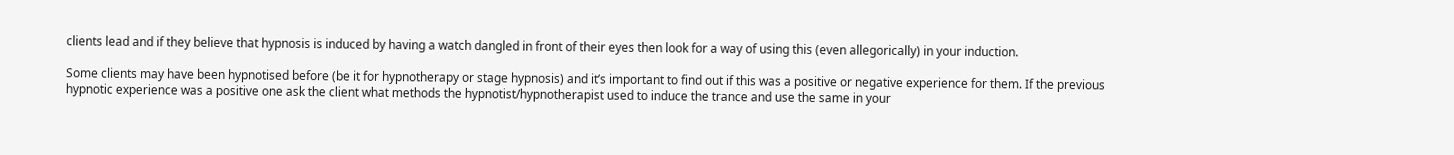clients lead and if they believe that hypnosis is induced by having a watch dangled in front of their eyes then look for a way of using this (even allegorically) in your induction.

Some clients may have been hypnotised before (be it for hypnotherapy or stage hypnosis) and it’s important to find out if this was a positive or negative experience for them. If the previous hypnotic experience was a positive one ask the client what methods the hypnotist/hypnotherapist used to induce the trance and use the same in your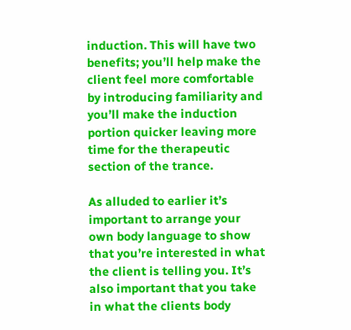induction. This will have two benefits; you’ll help make the client feel more comfortable by introducing familiarity and you’ll make the induction portion quicker leaving more time for the therapeutic section of the trance.

As alluded to earlier it’s important to arrange your own body language to show that you’re interested in what the client is telling you. It’s also important that you take in what the clients body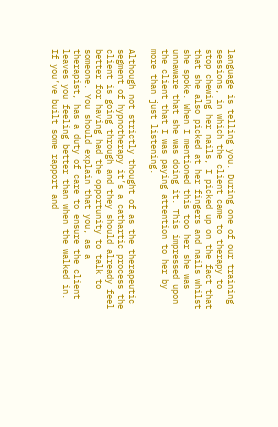language is telling you. During one of our training sessions, in which the client came to therapy to stop chewing her nails, I picked up on the fact that that she also picked at her fingers and nails whilst she spoke. When I mentioned this too her she was unnaware that she was doing it. This impressed upon the client that I was paying attention to her by more than just listening.

Although not strictly thought of as the therapeutic segment of hypnotherapy it’s a cathartic process the client is going through and they should already feel better for having had the opportunity to talk to someone. You should explain that you, as a therapist, has a duty of care to ensure the client leaves you feeling better than when the walked in. If you’ve built some rapport and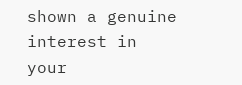shown a genuine interest in your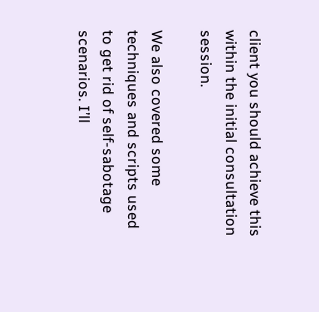client you should achieve this within the initial consultation session.

We also covered some techniques and scripts used to get rid of self-sabotage scenarios. I’ll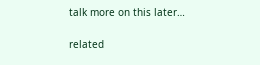talk more on this later…

related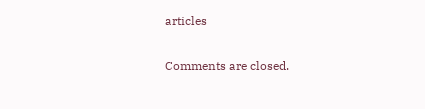articles

Comments are closed.